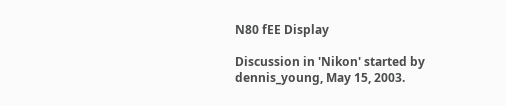N80 fEE Display

Discussion in 'Nikon' started by dennis_young, May 15, 2003.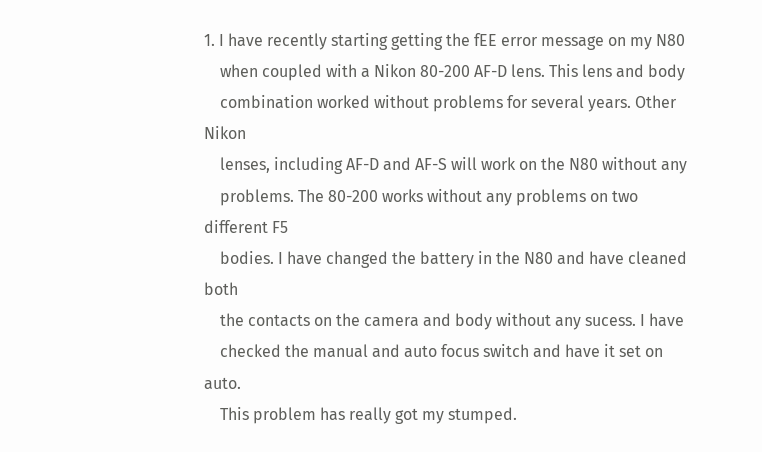1. I have recently starting getting the fEE error message on my N80
    when coupled with a Nikon 80-200 AF-D lens. This lens and body
    combination worked without problems for several years. Other Nikon
    lenses, including AF-D and AF-S will work on the N80 without any
    problems. The 80-200 works without any problems on two different F5
    bodies. I have changed the battery in the N80 and have cleaned both
    the contacts on the camera and body without any sucess. I have
    checked the manual and auto focus switch and have it set on auto.
    This problem has really got my stumped.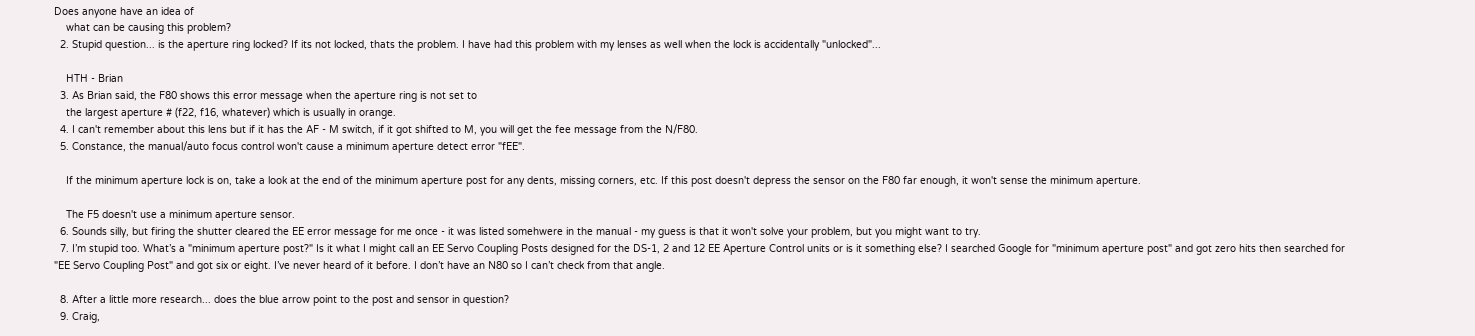Does anyone have an idea of
    what can be causing this problem?
  2. Stupid question... is the aperture ring locked? If its not locked, thats the problem. I have had this problem with my lenses as well when the lock is accidentally "unlocked"...

    HTH - Brian
  3. As Brian said, the F80 shows this error message when the aperture ring is not set to
    the largest aperture # (f22, f16, whatever) which is usually in orange.
  4. I can't remember about this lens but if it has the AF - M switch, if it got shifted to M, you will get the fee message from the N/F80.
  5. Constance, the manual/auto focus control won't cause a minimum aperture detect error "fEE".

    If the minimum aperture lock is on, take a look at the end of the minimum aperture post for any dents, missing corners, etc. If this post doesn't depress the sensor on the F80 far enough, it won't sense the minimum aperture.

    The F5 doesn't use a minimum aperture sensor.
  6. Sounds silly, but firing the shutter cleared the EE error message for me once - it was listed somehwere in the manual - my guess is that it won't solve your problem, but you might want to try.
  7. I’m stupid too. What’s a "minimum aperture post?" Is it what I might call an EE Servo Coupling Posts designed for the DS-1, 2 and 12 EE Aperture Control units or is it something else? I searched Google for "minimum aperture post" and got zero hits then searched for "EE Servo Coupling Post" and got six or eight. I’ve never heard of it before. I don’t have an N80 so I can’t check from that angle.

  8. After a little more research... does the blue arrow point to the post and sensor in question?
  9. Craig,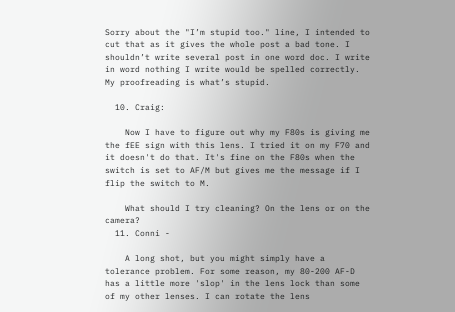Sorry about the "I’m stupid too." line, I intended to cut that as it gives the whole post a bad tone. I shouldn’t write several post in one word doc. I write in word nothing I write would be spelled correctly. My proofreading is what’s stupid.

  10. Craig:

    Now I have to figure out why my F80s is giving me the fEE sign with this lens. I tried it on my F70 and it doesn't do that. It's fine on the F80s when the switch is set to AF/M but gives me the message if I flip the switch to M.

    What should I try cleaning? On the lens or on the camera?
  11. Conni -

    A long shot, but you might simply have a tolerance problem. For some reason, my 80-200 AF-D has a little more 'slop' in the lens lock than some of my other lenses. I can rotate the lens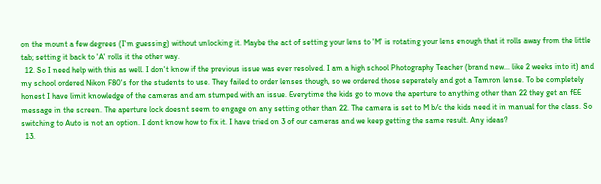on the mount a few degrees (I'm guessing) without unlocking it. Maybe the act of setting your lens to 'M' is rotating your lens enough that it rolls away from the little tab; setting it back to 'A' rolls it the other way.
  12. So I need help with this as well. I don't know if the previous issue was ever resolved. I am a high school Photography Teacher (brand new... like 2 weeks into it) and my school ordered Nikon F80's for the students to use. They failed to order lenses though, so we ordered those seperately and got a Tamron lense. To be completely honest I have limit knowledge of the cameras and am stumped with an issue. Everytime the kids go to move the aperture to anything other than 22 they get an fEE message in the screen. The aperture lock doesnt seem to engage on any setting other than 22. The camera is set to M b/c the kids need it in manual for the class. So switching to Auto is not an option. I dont know how to fix it. I have tried on 3 of our cameras and we keep getting the same result. Any ideas?
  13.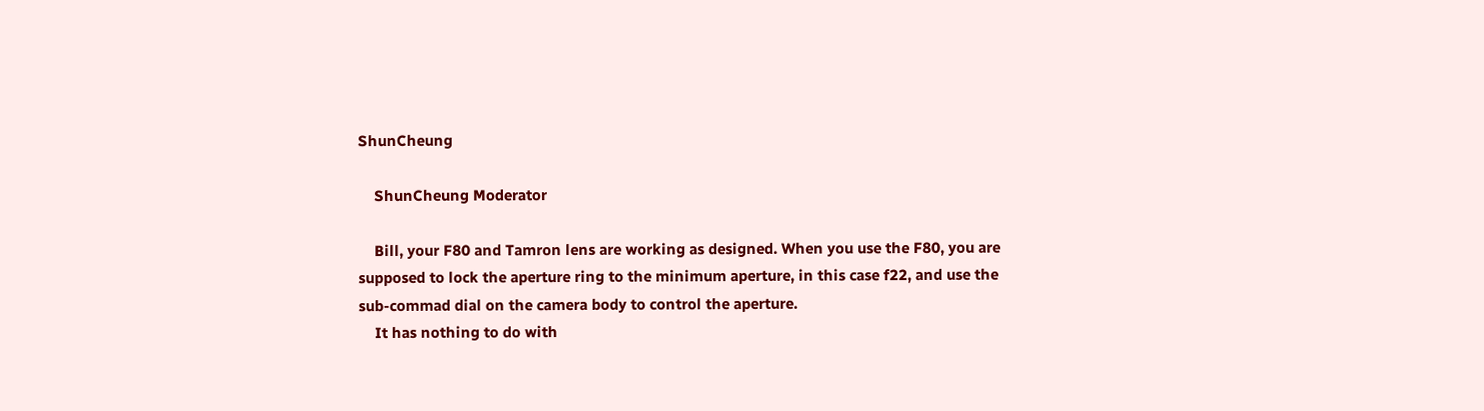ShunCheung

    ShunCheung Moderator

    Bill, your F80 and Tamron lens are working as designed. When you use the F80, you are supposed to lock the aperture ring to the minimum aperture, in this case f22, and use the sub-commad dial on the camera body to control the aperture.
    It has nothing to do with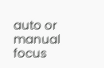auto or manual focus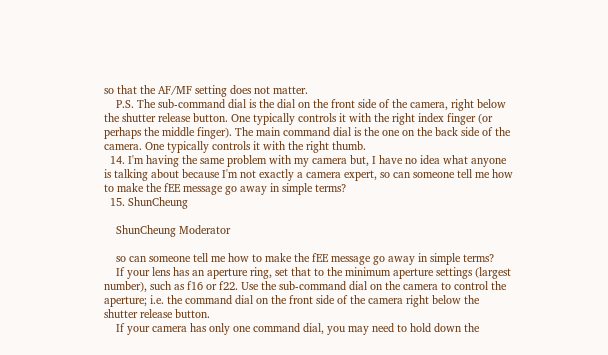so that the AF/MF setting does not matter.
    P.S. The sub-command dial is the dial on the front side of the camera, right below the shutter release button. One typically controls it with the right index finger (or perhaps the middle finger). The main command dial is the one on the back side of the camera. One typically controls it with the right thumb.
  14. I'm having the same problem with my camera but, I have no idea what anyone is talking about because I'm not exactly a camera expert, so can someone tell me how to make the fEE message go away in simple terms?
  15. ShunCheung

    ShunCheung Moderator

    so can someone tell me how to make the fEE message go away in simple terms?
    If your lens has an aperture ring, set that to the minimum aperture settings (largest number), such as f16 or f22. Use the sub-command dial on the camera to control the aperture; i.e. the command dial on the front side of the camera right below the shutter release button.
    If your camera has only one command dial, you may need to hold down the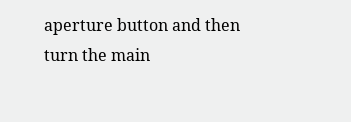aperture button and then turn the main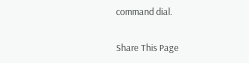command dial.

Share This Page